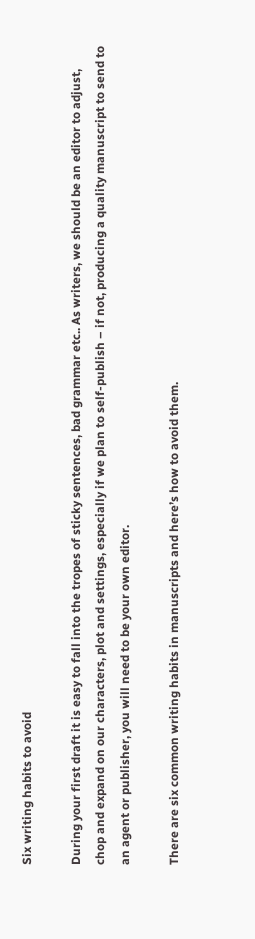Six writing habits to avoid

During your first draft it is easy to fall into the tropes of sticky sentences, bad grammar etc.. As writers, we should be an editor to adjust, chop and expand on our characters, plot and settings, especially if we plan to self-publish – if not, producing a quality manuscript to send to an agent or publisher, you will need to be your own editor.

There are six common writing habits in manuscripts and here’s how to avoid them.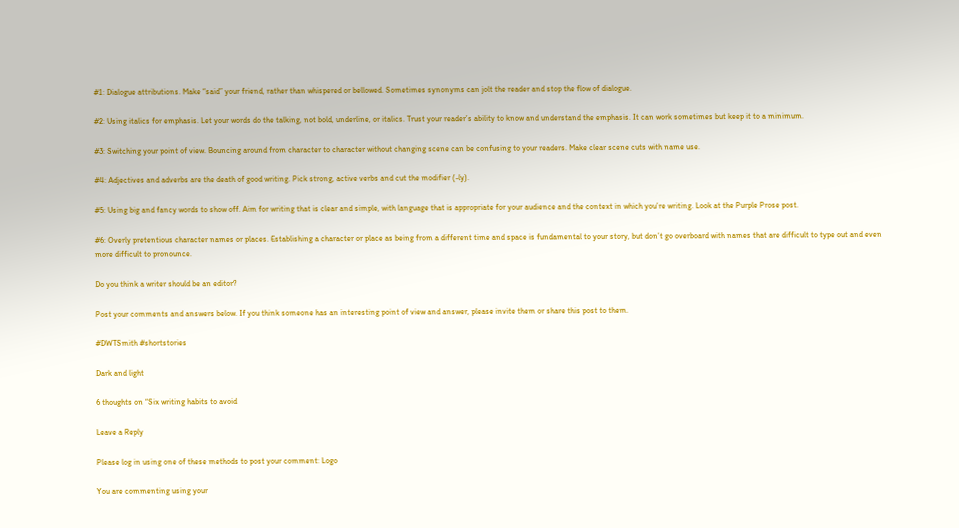#1: Dialogue attributions. Make “said” your friend, rather than whispered or bellowed. Sometimes synonyms can jolt the reader and stop the flow of dialogue.

#2: Using italics for emphasis. Let your words do the talking, not bold, underline, or italics. Trust your reader’s ability to know and understand the emphasis. It can work sometimes but keep it to a minimum.

#3: Switching your point of view. Bouncing around from character to character without changing scene can be confusing to your readers. Make clear scene cuts with name use.

#4: Adjectives and adverbs are the death of good writing. Pick strong, active verbs and cut the modifier (-ly).

#5: Using big and fancy words to show off. Aim for writing that is clear and simple, with language that is appropriate for your audience and the context in which you’re writing. Look at the Purple Prose post.

#6: Overly pretentious character names or places. Establishing a character or place as being from a different time and space is fundamental to your story, but don’t go overboard with names that are difficult to type out and even more difficult to pronounce.

Do you think a writer should be an editor?

Post your comments and answers below. If you think someone has an interesting point of view and answer, please invite them or share this post to them.

#DWTSmith #shortstories

Dark and light

6 thoughts on “Six writing habits to avoid

Leave a Reply

Please log in using one of these methods to post your comment: Logo

You are commenting using your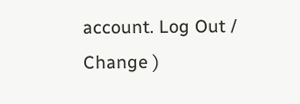account. Log Out /  Change )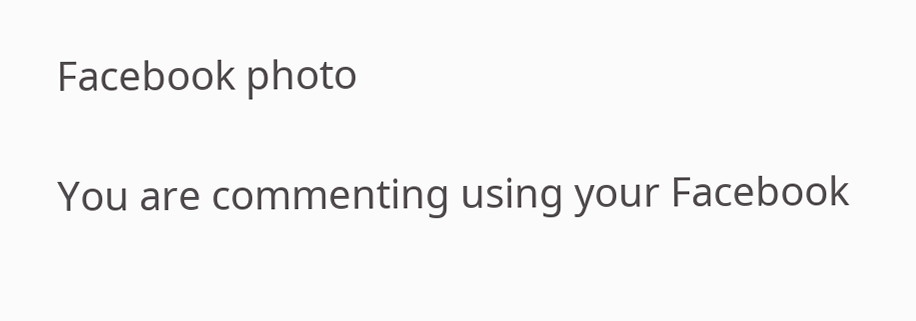Facebook photo

You are commenting using your Facebook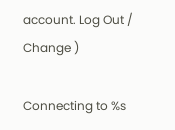account. Log Out /  Change )

Connecting to %s